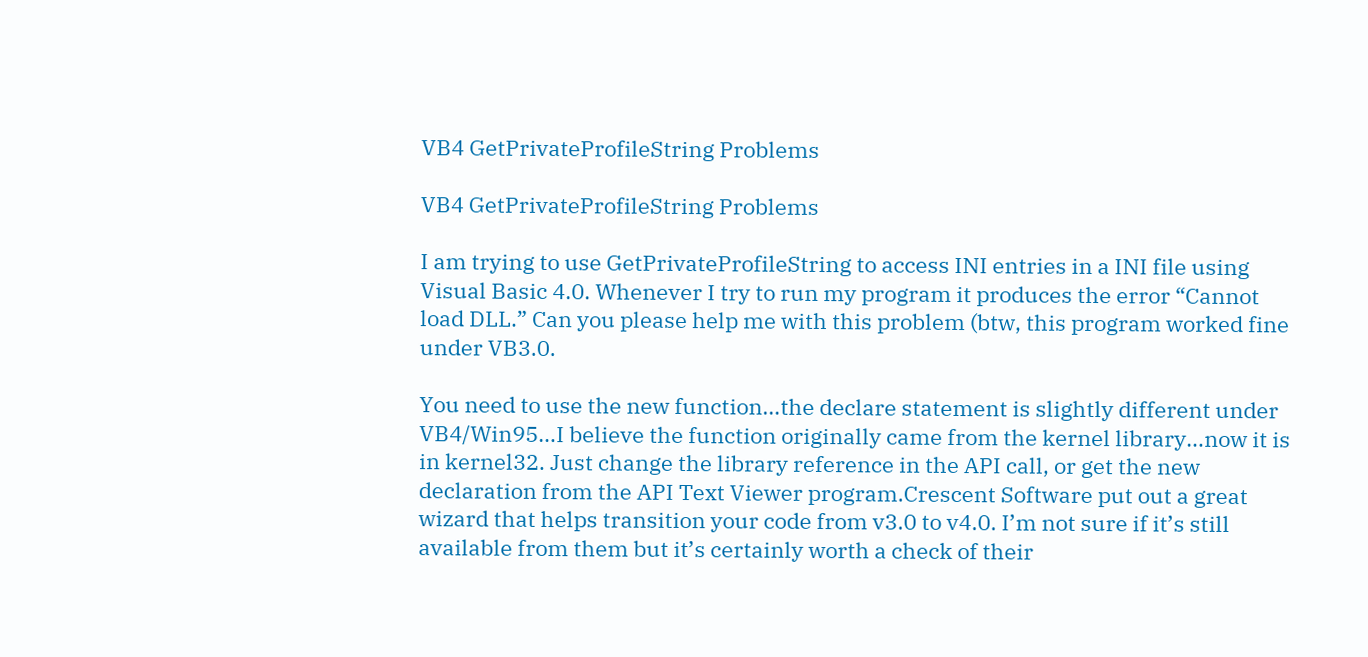VB4 GetPrivateProfileString Problems

VB4 GetPrivateProfileString Problems

I am trying to use GetPrivateProfileString to access INI entries in a INI file using Visual Basic 4.0. Whenever I try to run my program it produces the error “Cannot load DLL.” Can you please help me with this problem (btw, this program worked fine under VB3.0.

You need to use the new function…the declare statement is slightly different under VB4/Win95…I believe the function originally came from the kernel library…now it is in kernel32. Just change the library reference in the API call, or get the new declaration from the API Text Viewer program.Crescent Software put out a great wizard that helps transition your code from v3.0 to v4.0. I’m not sure if it’s still available from them but it’s certainly worth a check of their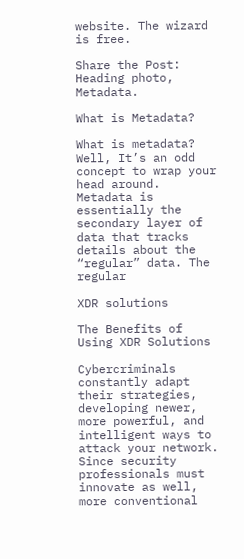website. The wizard is free.

Share the Post:
Heading photo, Metadata.

What is Metadata?

What is metadata? Well, It’s an odd concept to wrap your head around. Metadata is essentially the secondary layer of data that tracks details about the “regular” data. The regular

XDR solutions

The Benefits of Using XDR Solutions

Cybercriminals constantly adapt their strategies, developing newer, more powerful, and intelligent ways to attack your network. Since security professionals must innovate as well, more conventional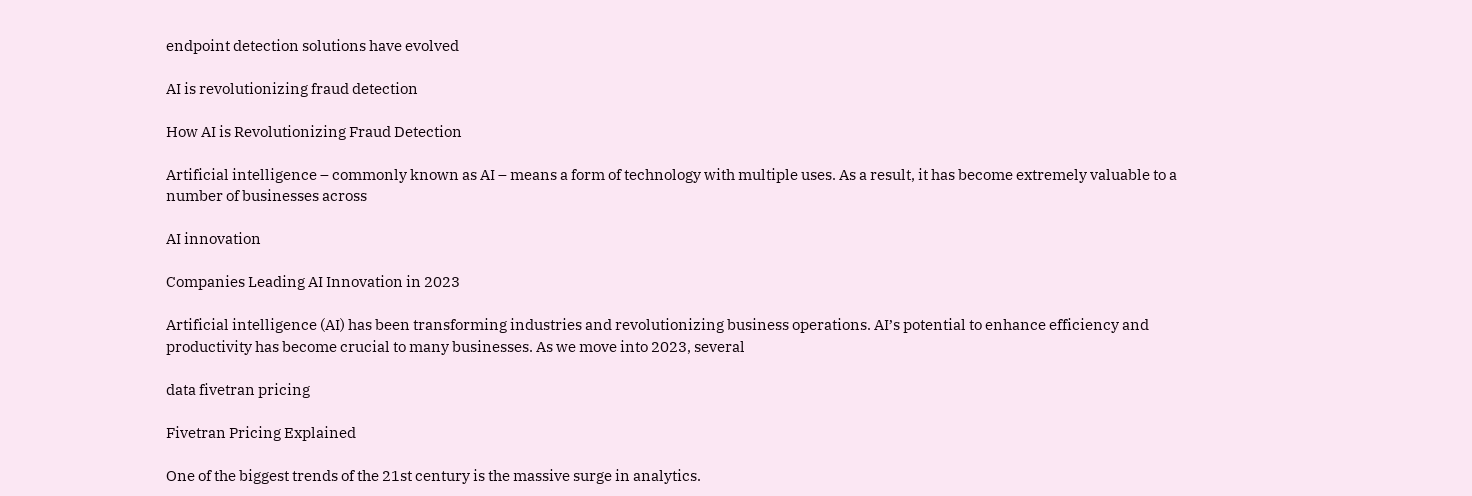endpoint detection solutions have evolved

AI is revolutionizing fraud detection

How AI is Revolutionizing Fraud Detection

Artificial intelligence – commonly known as AI – means a form of technology with multiple uses. As a result, it has become extremely valuable to a number of businesses across

AI innovation

Companies Leading AI Innovation in 2023

Artificial intelligence (AI) has been transforming industries and revolutionizing business operations. AI’s potential to enhance efficiency and productivity has become crucial to many businesses. As we move into 2023, several

data fivetran pricing

Fivetran Pricing Explained

One of the biggest trends of the 21st century is the massive surge in analytics.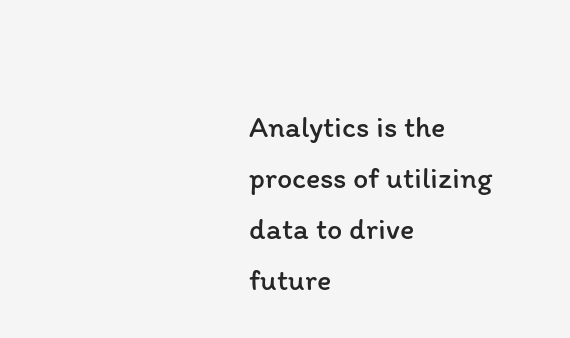Analytics is the process of utilizing data to drive future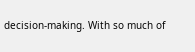decision-making. With so much of